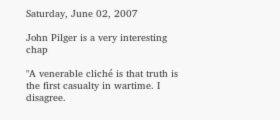Saturday, June 02, 2007

John Pilger is a very interesting chap

"A venerable cliché is that truth is the first casualty in wartime. I disagree.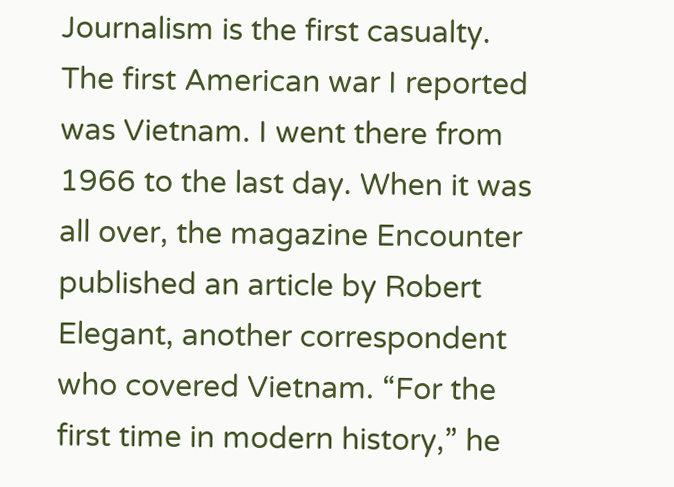Journalism is the first casualty. The first American war I reported was Vietnam. I went there from 1966 to the last day. When it was all over, the magazine Encounter published an article by Robert Elegant, another correspondent who covered Vietnam. “For the first time in modern history,” he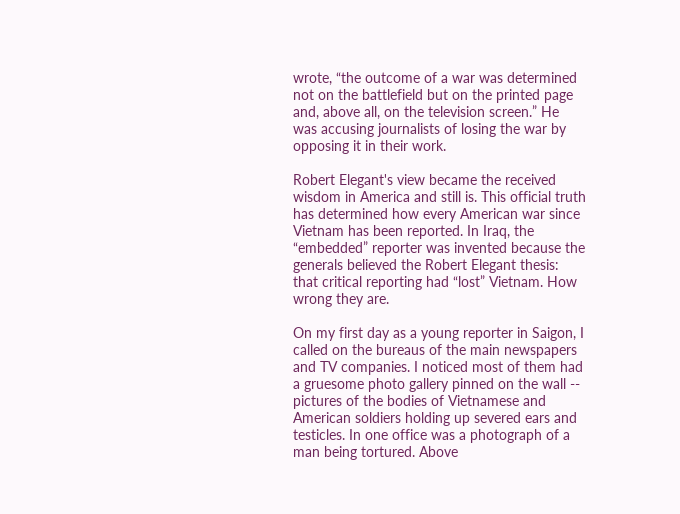wrote, “the outcome of a war was determined not on the battlefield but on the printed page and, above all, on the television screen.” He was accusing journalists of losing the war by opposing it in their work.

Robert Elegant's view became the received wisdom in America and still is. This official truth has determined how every American war since Vietnam has been reported. In Iraq, the “embedded” reporter was invented because the generals believed the Robert Elegant thesis: that critical reporting had “lost” Vietnam. How wrong they are.

On my first day as a young reporter in Saigon, I called on the bureaus of the main newspapers and TV companies. I noticed most of them had a gruesome photo gallery pinned on the wall -- pictures of the bodies of Vietnamese and American soldiers holding up severed ears and testicles. In one office was a photograph of a man being tortured. Above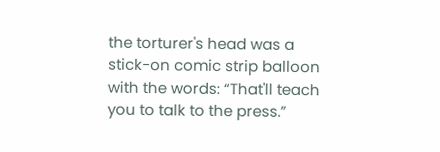the torturer's head was a stick-on comic strip balloon with the words: “That'll teach you to talk to the press.”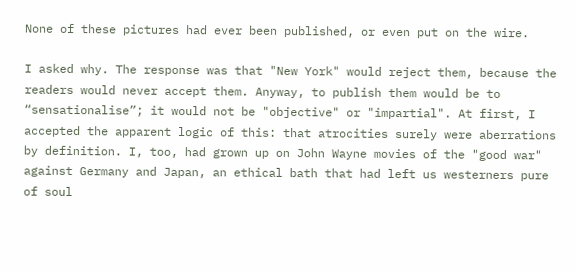None of these pictures had ever been published, or even put on the wire.

I asked why. The response was that "New York" would reject them, because the readers would never accept them. Anyway, to publish them would be to “sensationalise”; it would not be "objective" or "impartial". At first, I accepted the apparent logic of this: that atrocities surely were aberrations by definition. I, too, had grown up on John Wayne movies of the "good war" against Germany and Japan, an ethical bath that had left us westerners pure of soul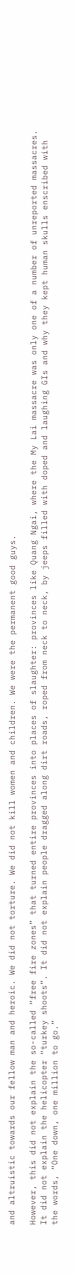and altruistic towards our fellow man and heroic. We did not torture. We did not kill women and children. We were the permanent good guys.

However, this did not explain the so-called “free fire zones” that turned entire provinces into places of slaughter: provinces like Quang Ngai, where the My Lai massacre was only one of a number of unreported massacres. It did not explain the helicopter “turkey shoots”. It did not explain people dragged along dirt roads, roped from neck to neck, by jeeps filled with doped and laughing GIs and why they kept human skulls enscribed with the words, “One down, one million to go.”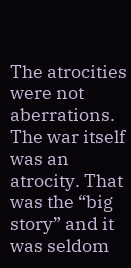The atrocities were not aberrations. The war itself was an atrocity. That was the “big story” and it was seldom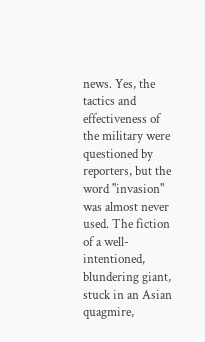news. Yes, the tactics and effectiveness of the military were questioned by reporters, but the word "invasion" was almost never used. The fiction of a well-intentioned, blundering giant, stuck in an Asian quagmire,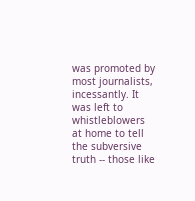was promoted by most journalists, incessantly. It was left to whistleblowers at home to tell the subversive truth -- those like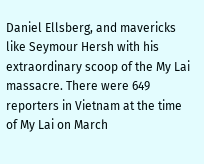Daniel Ellsberg, and mavericks like Seymour Hersh with his extraordinary scoop of the My Lai massacre. There were 649 reporters in Vietnam at the time of My Lai on March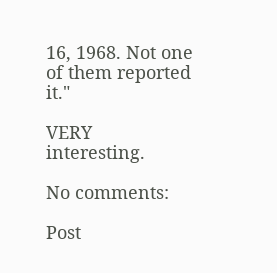16, 1968. Not one of them reported it."

VERY interesting.

No comments:

Post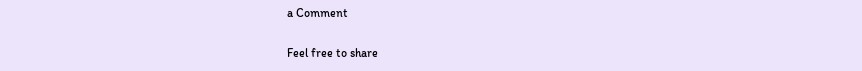a Comment

Feel free to share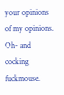your opinions of my opinions. Oh- and cocking fuckmouse.